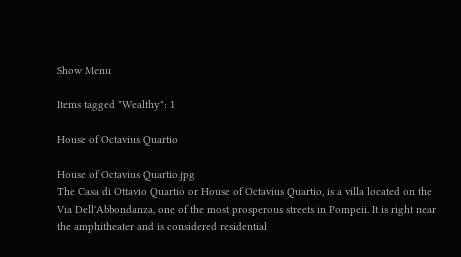Show Menu

Items tagged "Wealthy": 1

House of Octavius Quartio

House of Octavius Quartio.jpg
The Casa di Ottavio Quartio or House of Octavius Quartio, is a villa located on the Via Dell'Abbondanza, one of the most prosperous streets in Pompeii. It is right near the amphitheater and is considered residential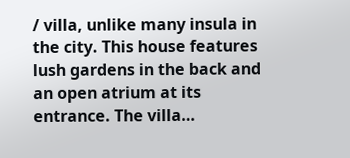/ villa, unlike many insula in the city. This house features lush gardens in the back and an open atrium at its entrance. The villa…